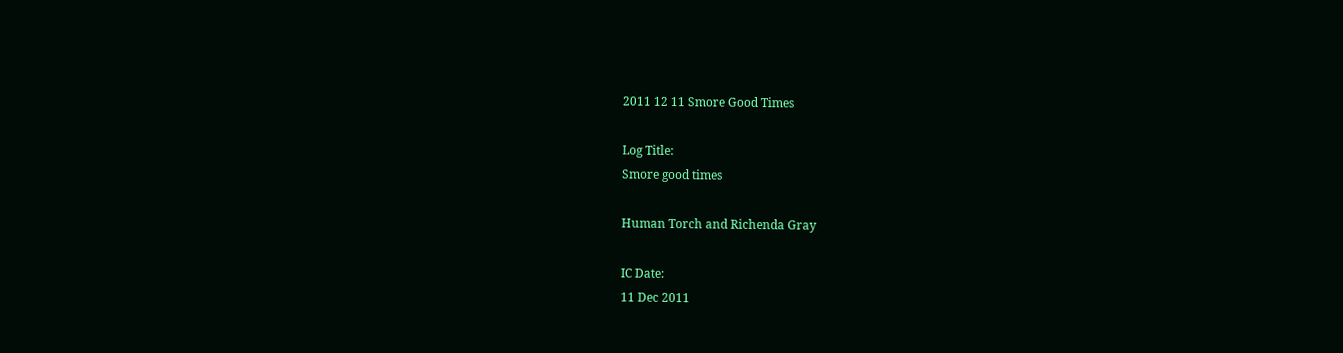2011 12 11 Smore Good Times

Log Title:
Smore good times

Human Torch and Richenda Gray

IC Date:
11 Dec 2011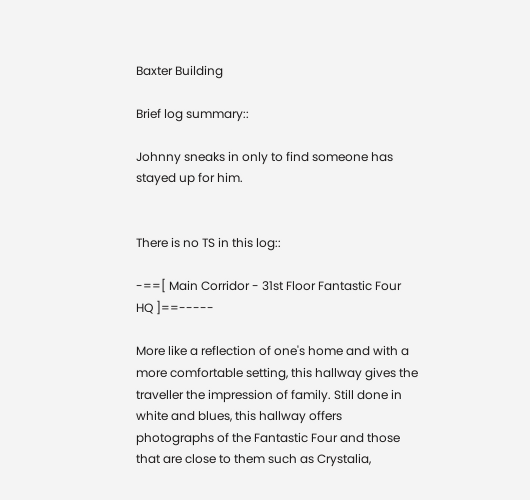Baxter Building

Brief log summary::

Johnny sneaks in only to find someone has stayed up for him.


There is no TS in this log::

-==[ Main Corridor - 31st Floor Fantastic Four HQ ]==-----

More like a reflection of one's home and with a more comfortable setting, this hallway gives the traveller the impression of family. Still done in white and blues, this hallway offers photographs of the Fantastic Four and those that are close to them such as Crystalia,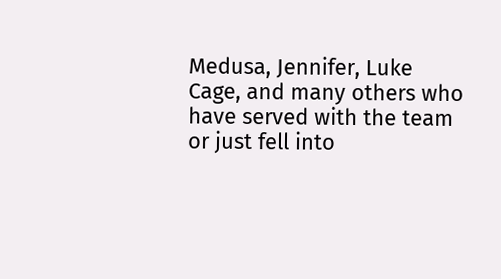Medusa, Jennifer, Luke Cage, and many others who have served with the team or just fell into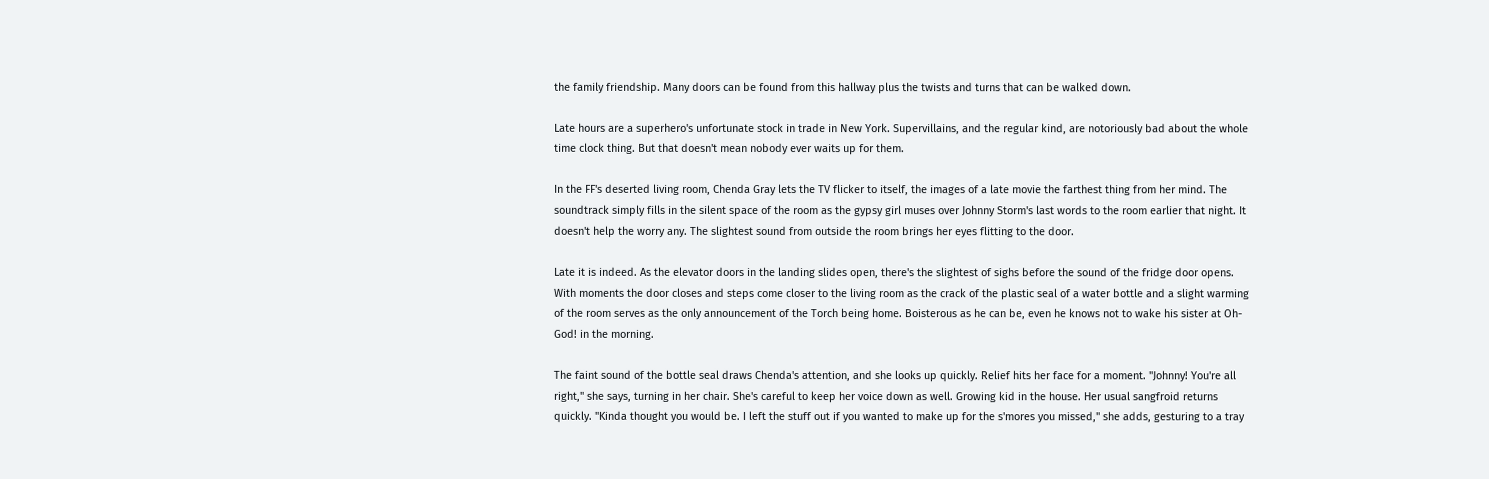the family friendship. Many doors can be found from this hallway plus the twists and turns that can be walked down.

Late hours are a superhero's unfortunate stock in trade in New York. Supervillains, and the regular kind, are notoriously bad about the whole time clock thing. But that doesn't mean nobody ever waits up for them.

In the FF's deserted living room, Chenda Gray lets the TV flicker to itself, the images of a late movie the farthest thing from her mind. The soundtrack simply fills in the silent space of the room as the gypsy girl muses over Johnny Storm's last words to the room earlier that night. It doesn't help the worry any. The slightest sound from outside the room brings her eyes flitting to the door.

Late it is indeed. As the elevator doors in the landing slides open, there's the slightest of sighs before the sound of the fridge door opens. With moments the door closes and steps come closer to the living room as the crack of the plastic seal of a water bottle and a slight warming of the room serves as the only announcement of the Torch being home. Boisterous as he can be, even he knows not to wake his sister at Oh-God! in the morning.

The faint sound of the bottle seal draws Chenda's attention, and she looks up quickly. Relief hits her face for a moment. "Johnny! You're all right," she says, turning in her chair. She's careful to keep her voice down as well. Growing kid in the house. Her usual sangfroid returns quickly. "Kinda thought you would be. I left the stuff out if you wanted to make up for the s'mores you missed," she adds, gesturing to a tray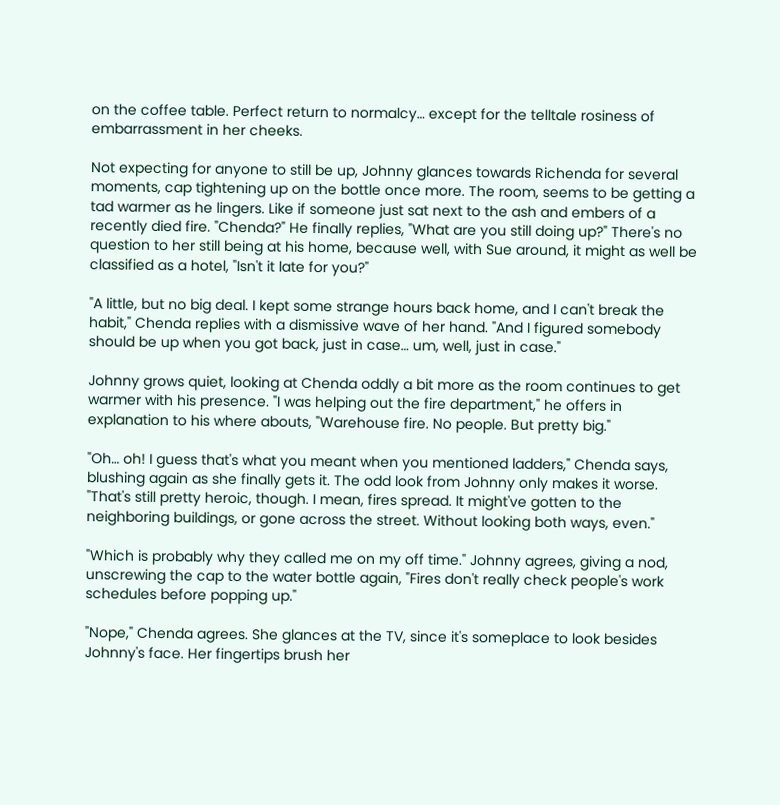on the coffee table. Perfect return to normalcy… except for the telltale rosiness of embarrassment in her cheeks.

Not expecting for anyone to still be up, Johnny glances towards Richenda for several moments, cap tightening up on the bottle once more. The room, seems to be getting a tad warmer as he lingers. Like if someone just sat next to the ash and embers of a recently died fire. "Chenda?" He finally replies, "What are you still doing up?" There's no question to her still being at his home, because well, with Sue around, it might as well be classified as a hotel, "Isn't it late for you?"

"A little, but no big deal. I kept some strange hours back home, and I can't break the habit," Chenda replies with a dismissive wave of her hand. "And I figured somebody should be up when you got back, just in case… um, well, just in case."

Johnny grows quiet, looking at Chenda oddly a bit more as the room continues to get warmer with his presence. "I was helping out the fire department," he offers in explanation to his where abouts, "Warehouse fire. No people. But pretty big."

"Oh… oh! I guess that's what you meant when you mentioned ladders," Chenda says, blushing again as she finally gets it. The odd look from Johnny only makes it worse. "That's still pretty heroic, though. I mean, fires spread. It might've gotten to the neighboring buildings, or gone across the street. Without looking both ways, even."

"Which is probably why they called me on my off time." Johnny agrees, giving a nod, unscrewing the cap to the water bottle again, "Fires don't really check people's work schedules before popping up."

"Nope," Chenda agrees. She glances at the TV, since it's someplace to look besides Johnny's face. Her fingertips brush her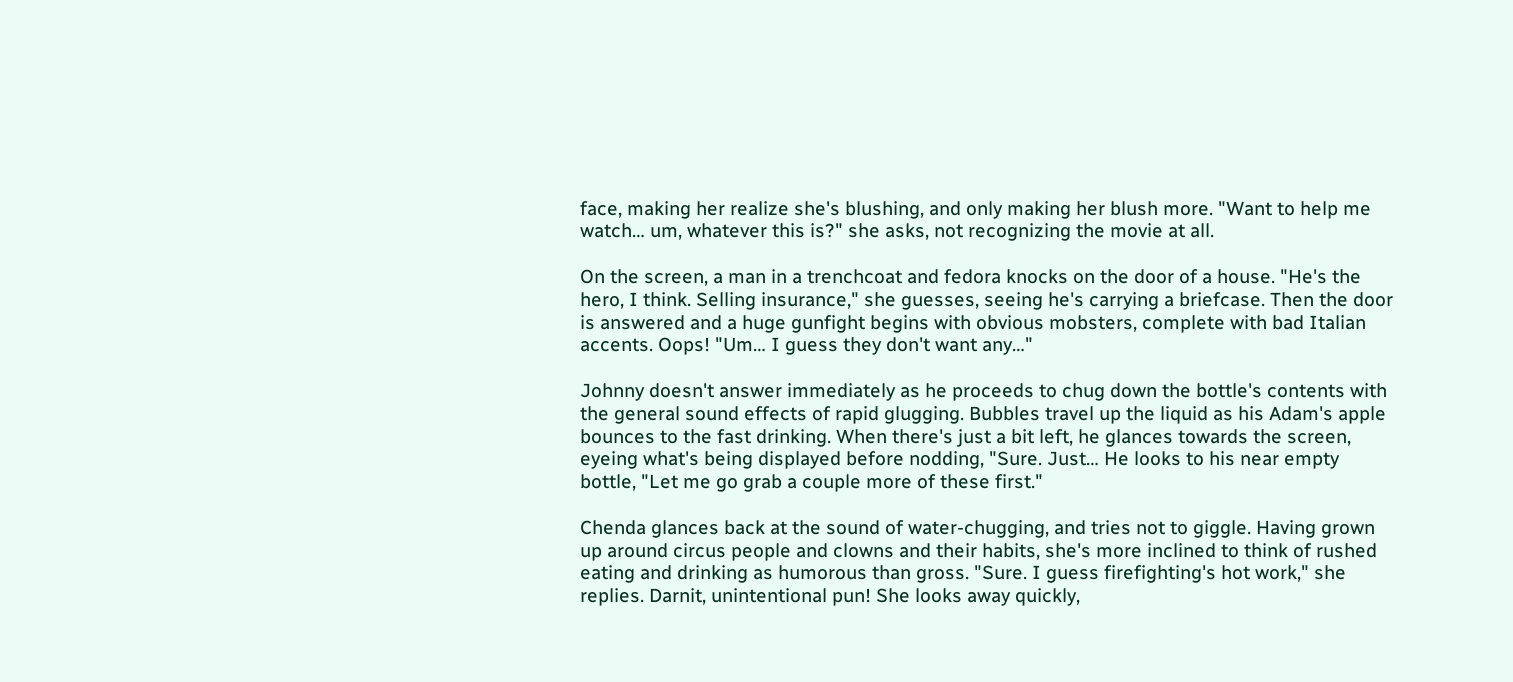face, making her realize she's blushing, and only making her blush more. "Want to help me watch… um, whatever this is?" she asks, not recognizing the movie at all.

On the screen, a man in a trenchcoat and fedora knocks on the door of a house. "He's the hero, I think. Selling insurance," she guesses, seeing he's carrying a briefcase. Then the door is answered and a huge gunfight begins with obvious mobsters, complete with bad Italian accents. Oops! "Um… I guess they don't want any…"

Johnny doesn't answer immediately as he proceeds to chug down the bottle's contents with the general sound effects of rapid glugging. Bubbles travel up the liquid as his Adam's apple bounces to the fast drinking. When there's just a bit left, he glances towards the screen, eyeing what's being displayed before nodding, "Sure. Just… He looks to his near empty bottle, "Let me go grab a couple more of these first."

Chenda glances back at the sound of water-chugging, and tries not to giggle. Having grown up around circus people and clowns and their habits, she's more inclined to think of rushed eating and drinking as humorous than gross. "Sure. I guess firefighting's hot work," she replies. Darnit, unintentional pun! She looks away quickly,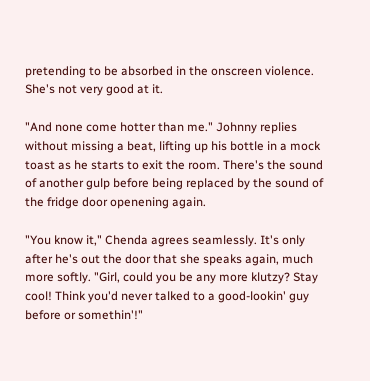pretending to be absorbed in the onscreen violence. She's not very good at it.

"And none come hotter than me." Johnny replies without missing a beat, lifting up his bottle in a mock toast as he starts to exit the room. There's the sound of another gulp before being replaced by the sound of the fridge door openening again.

"You know it," Chenda agrees seamlessly. It's only after he's out the door that she speaks again, much more softly. "Girl, could you be any more klutzy? Stay cool! Think you'd never talked to a good-lookin' guy before or somethin'!"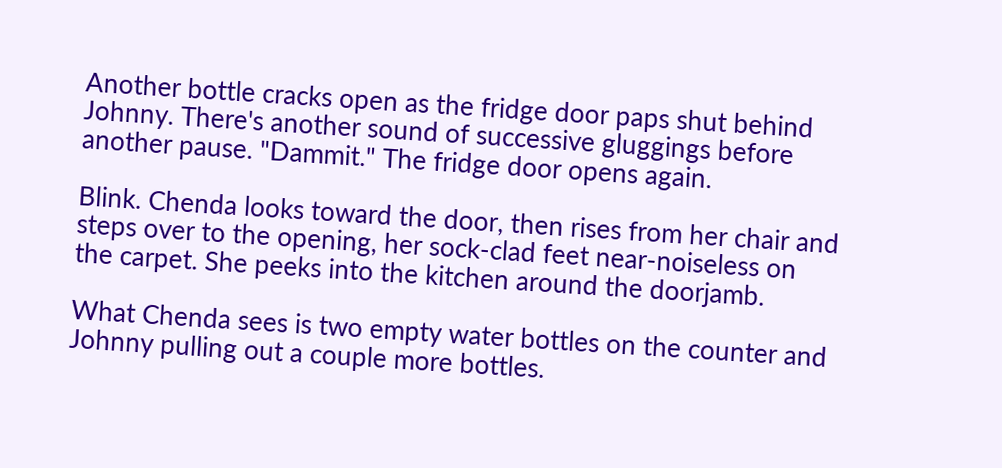Another bottle cracks open as the fridge door paps shut behind Johnny. There's another sound of successive gluggings before another pause. "Dammit." The fridge door opens again.

Blink. Chenda looks toward the door, then rises from her chair and steps over to the opening, her sock-clad feet near-noiseless on the carpet. She peeks into the kitchen around the doorjamb.

What Chenda sees is two empty water bottles on the counter and Johnny pulling out a couple more bottles.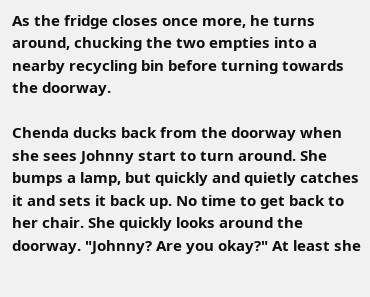As the fridge closes once more, he turns around, chucking the two empties into a nearby recycling bin before turning towards the doorway.

Chenda ducks back from the doorway when she sees Johnny start to turn around. She bumps a lamp, but quickly and quietly catches it and sets it back up. No time to get back to her chair. She quickly looks around the doorway. "Johnny? Are you okay?" At least she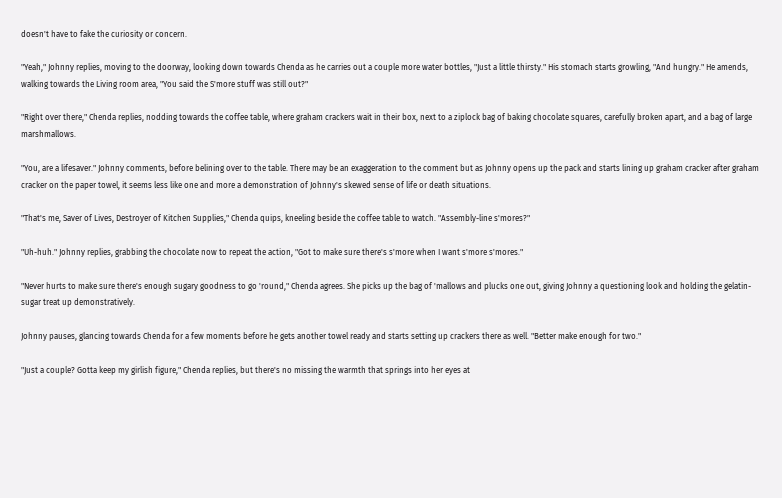doesn't have to fake the curiosity or concern.

"Yeah," Johnny replies, moving to the doorway, looking down towards Chenda as he carries out a couple more water bottles, "Just a little thirsty." His stomach starts growling, "And hungry." He amends, walking towards the Living room area, "You said the S'more stuff was still out?"

"Right over there," Chenda replies, nodding towards the coffee table, where graham crackers wait in their box, next to a ziplock bag of baking chocolate squares, carefully broken apart, and a bag of large marshmallows.

"You, are a lifesaver." Johnny comments, before belining over to the table. There may be an exaggeration to the comment but as Johnny opens up the pack and starts lining up graham cracker after graham cracker on the paper towel, it seems less like one and more a demonstration of Johnny's skewed sense of life or death situations.

"That's me, Saver of Lives, Destroyer of Kitchen Supplies," Chenda quips, kneeling beside the coffee table to watch. "Assembly-line s'mores?"

"Uh-huh." Johnny replies, grabbing the chocolate now to repeat the action, "Got to make sure there's s'more when I want s'more s'mores."

"Never hurts to make sure there's enough sugary goodness to go 'round," Chenda agrees. She picks up the bag of 'mallows and plucks one out, giving Johnny a questioning look and holding the gelatin-sugar treat up demonstratively.

Johnny pauses, glancing towards Chenda for a few moments before he gets another towel ready and starts setting up crackers there as well. "Better make enough for two."

"Just a couple? Gotta keep my girlish figure," Chenda replies, but there's no missing the warmth that springs into her eyes at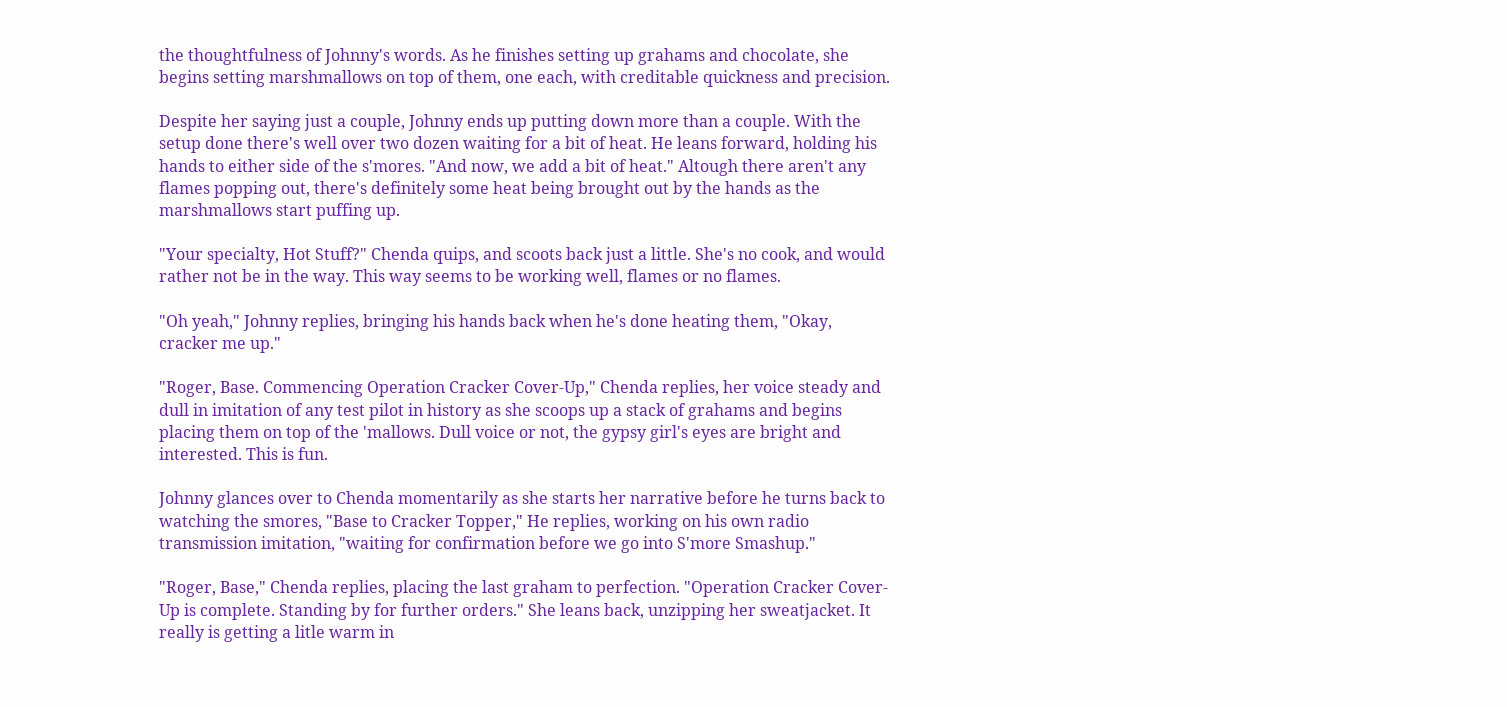the thoughtfulness of Johnny's words. As he finishes setting up grahams and chocolate, she begins setting marshmallows on top of them, one each, with creditable quickness and precision.

Despite her saying just a couple, Johnny ends up putting down more than a couple. With the setup done there's well over two dozen waiting for a bit of heat. He leans forward, holding his hands to either side of the s'mores. "And now, we add a bit of heat." Altough there aren't any flames popping out, there's definitely some heat being brought out by the hands as the marshmallows start puffing up.

"Your specialty, Hot Stuff?" Chenda quips, and scoots back just a little. She's no cook, and would rather not be in the way. This way seems to be working well, flames or no flames.

"Oh yeah," Johnny replies, bringing his hands back when he's done heating them, "Okay, cracker me up."

"Roger, Base. Commencing Operation Cracker Cover-Up," Chenda replies, her voice steady and dull in imitation of any test pilot in history as she scoops up a stack of grahams and begins placing them on top of the 'mallows. Dull voice or not, the gypsy girl's eyes are bright and interested. This is fun.

Johnny glances over to Chenda momentarily as she starts her narrative before he turns back to watching the smores, "Base to Cracker Topper," He replies, working on his own radio transmission imitation, "waiting for confirmation before we go into S'more Smashup."

"Roger, Base," Chenda replies, placing the last graham to perfection. "Operation Cracker Cover-Up is complete. Standing by for further orders." She leans back, unzipping her sweatjacket. It really is getting a litle warm in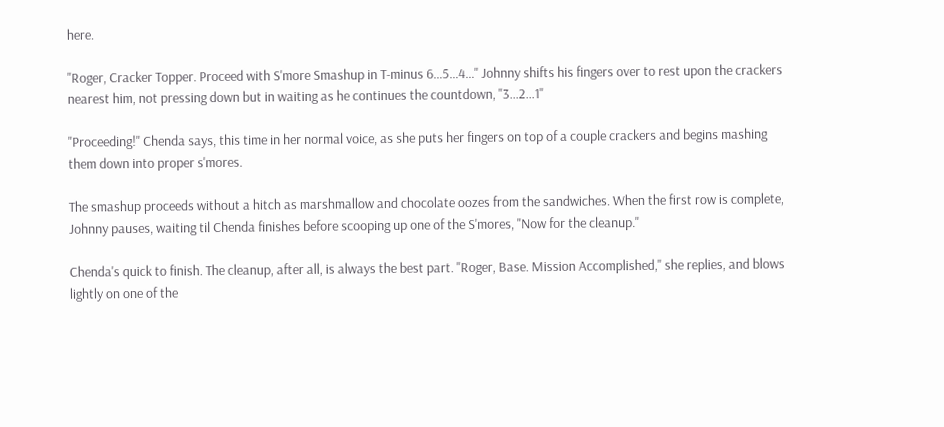here.

"Roger, Cracker Topper. Proceed with S'more Smashup in T-minus 6…5…4…" Johnny shifts his fingers over to rest upon the crackers nearest him, not pressing down but in waiting as he continues the countdown, "3…2…1"

"Proceeding!" Chenda says, this time in her normal voice, as she puts her fingers on top of a couple crackers and begins mashing them down into proper s'mores.

The smashup proceeds without a hitch as marshmallow and chocolate oozes from the sandwiches. When the first row is complete, Johnny pauses, waiting til Chenda finishes before scooping up one of the S'mores, "Now for the cleanup."

Chenda's quick to finish. The cleanup, after all, is always the best part. "Roger, Base. Mission Accomplished," she replies, and blows lightly on one of the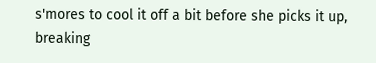s'mores to cool it off a bit before she picks it up, breaking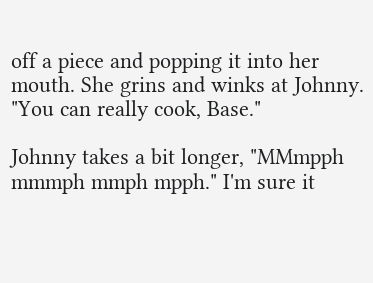off a piece and popping it into her mouth. She grins and winks at Johnny. "You can really cook, Base."

Johnny takes a bit longer, "MMmpph mmmph mmph mpph." I'm sure it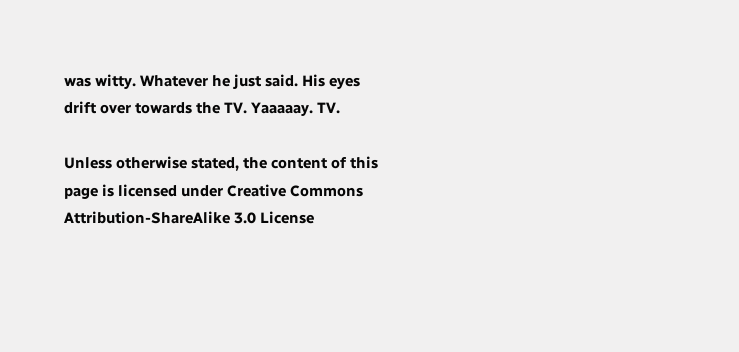was witty. Whatever he just said. His eyes drift over towards the TV. Yaaaaay. TV.

Unless otherwise stated, the content of this page is licensed under Creative Commons Attribution-ShareAlike 3.0 License